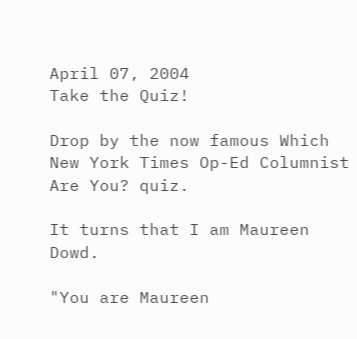April 07, 2004
Take the Quiz!

Drop by the now famous Which New York Times Op-Ed Columnist Are You? quiz.

It turns that I am Maureen Dowd.

"You are Maureen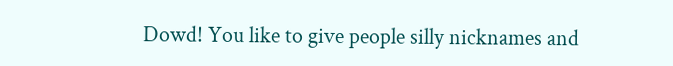Dowd! You like to give people silly nicknames and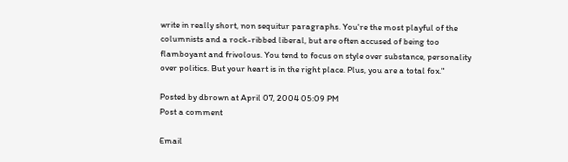write in really short, non sequitur paragraphs. You're the most playful of the columnists and a rock-ribbed liberal, but are often accused of being too flamboyant and frivolous. You tend to focus on style over substance, personality over politics. But your heart is in the right place. Plus, you are a total fox."

Posted by dbrown at April 07, 2004 05:09 PM
Post a comment

Email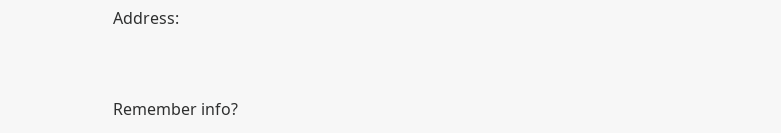Address:


Remember info?